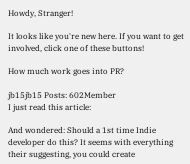Howdy, Stranger!

It looks like you're new here. If you want to get involved, click one of these buttons!

How much work goes into PR?

jb15jb15 Posts: 602Member
I just read this article:

And wondered: Should a 1st time Indie developer do this? It seems with everything their suggesting, you could create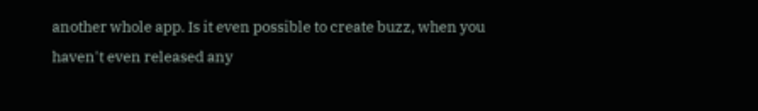another whole app. Is it even possible to create buzz, when you haven't even released any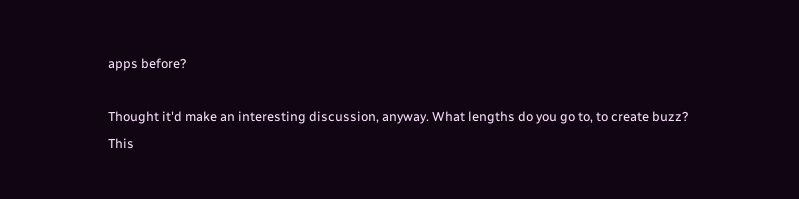apps before?

Thought it'd make an interesting discussion, anyway. What lengths do you go to, to create buzz?
This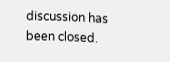discussion has been closed.